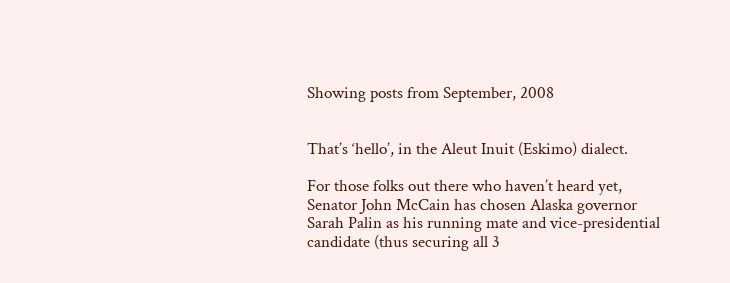Showing posts from September, 2008


That’s ‘hello’, in the Aleut Inuit (Eskimo) dialect.

For those folks out there who haven’t heard yet, Senator John McCain has chosen Alaska governor Sarah Palin as his running mate and vice-presidential candidate (thus securing all 3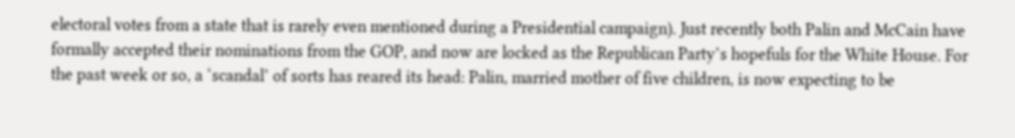electoral votes from a state that is rarely even mentioned during a Presidential campaign). Just recently both Palin and McCain have formally accepted their nominations from the GOP, and now are locked as the Republican Party’s hopefuls for the White House. For the past week or so, a ‘scandal’ of sorts has reared its head: Palin, married mother of five children, is now expecting to be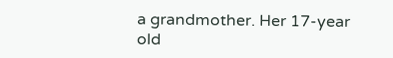a grandmother. Her 17-year old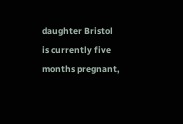daughter Bristol is currently five months pregnant,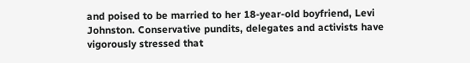and poised to be married to her 18-year-old boyfriend, Levi Johnston. Conservative pundits, delegates and activists have vigorously stressed that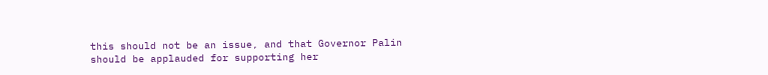this should not be an issue, and that Governor Palin should be applauded for supporting her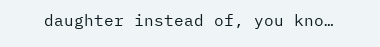daughter instead of, you kno…